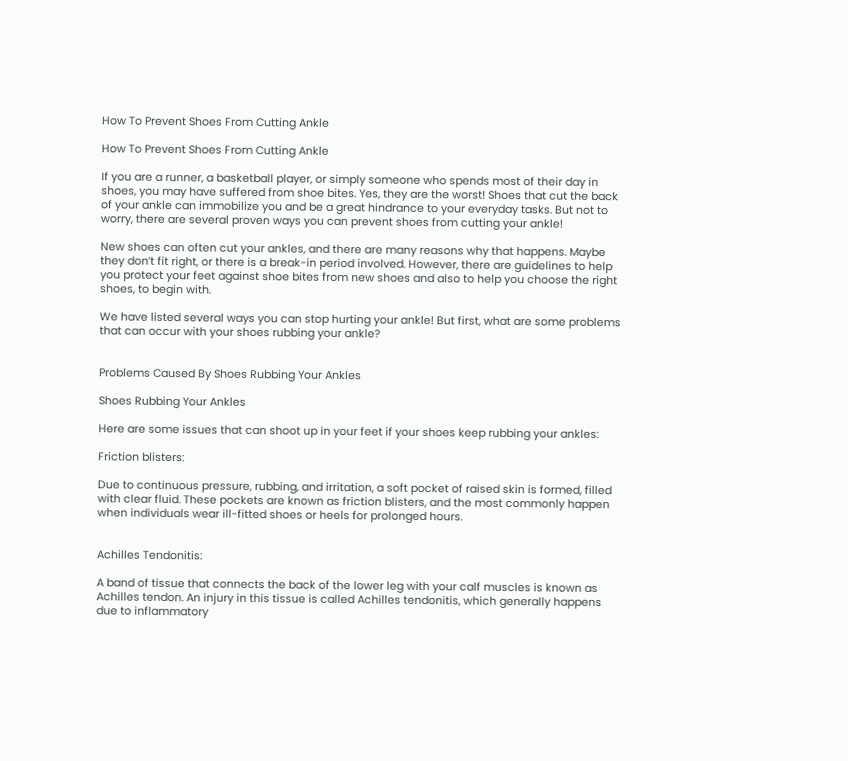How To Prevent Shoes From Cutting Ankle

How To Prevent Shoes From Cutting Ankle

If you are a runner, a basketball player, or simply someone who spends most of their day in shoes, you may have suffered from shoe bites. Yes, they are the worst! Shoes that cut the back of your ankle can immobilize you and be a great hindrance to your everyday tasks. But not to worry, there are several proven ways you can prevent shoes from cutting your ankle!

New shoes can often cut your ankles, and there are many reasons why that happens. Maybe they don’t fit right, or there is a break-in period involved. However, there are guidelines to help you protect your feet against shoe bites from new shoes and also to help you choose the right shoes, to begin with.

We have listed several ways you can stop hurting your ankle! But first, what are some problems that can occur with your shoes rubbing your ankle?


Problems Caused By Shoes Rubbing Your Ankles

Shoes Rubbing Your Ankles

Here are some issues that can shoot up in your feet if your shoes keep rubbing your ankles:

Friction blisters:

Due to continuous pressure, rubbing, and irritation, a soft pocket of raised skin is formed, filled with clear fluid. These pockets are known as friction blisters, and the most commonly happen when individuals wear ill-fitted shoes or heels for prolonged hours.


Achilles Tendonitis:

A band of tissue that connects the back of the lower leg with your calf muscles is known as Achilles tendon. An injury in this tissue is called Achilles tendonitis, which generally happens due to inflammatory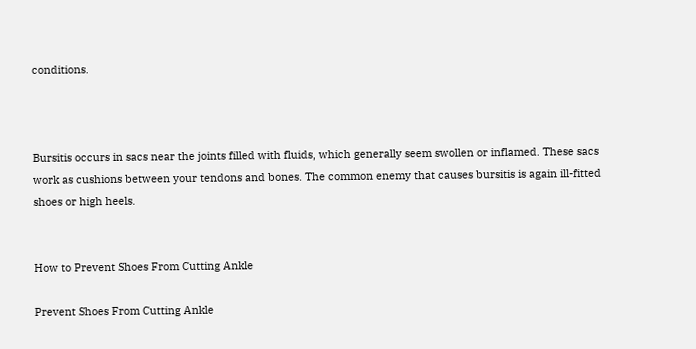conditions.



Bursitis occurs in sacs near the joints filled with fluids, which generally seem swollen or inflamed. These sacs work as cushions between your tendons and bones. The common enemy that causes bursitis is again ill-fitted shoes or high heels.


How to Prevent Shoes From Cutting Ankle

Prevent Shoes From Cutting Ankle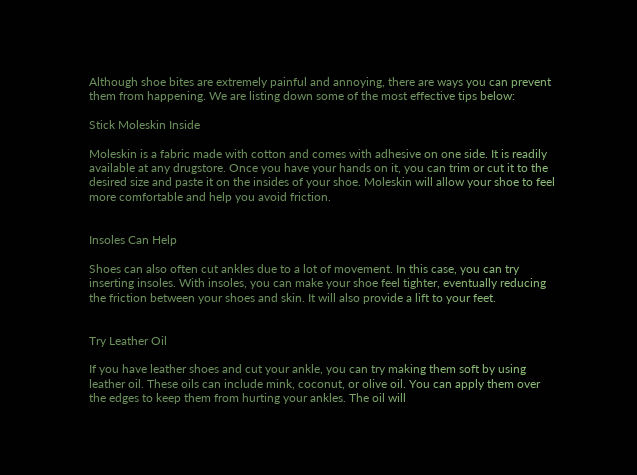Although shoe bites are extremely painful and annoying, there are ways you can prevent them from happening. We are listing down some of the most effective tips below:

Stick Moleskin Inside

Moleskin is a fabric made with cotton and comes with adhesive on one side. It is readily available at any drugstore. Once you have your hands on it, you can trim or cut it to the desired size and paste it on the insides of your shoe. Moleskin will allow your shoe to feel more comfortable and help you avoid friction.


Insoles Can Help

Shoes can also often cut ankles due to a lot of movement. In this case, you can try inserting insoles. With insoles, you can make your shoe feel tighter, eventually reducing the friction between your shoes and skin. It will also provide a lift to your feet.


Try Leather Oil

If you have leather shoes and cut your ankle, you can try making them soft by using leather oil. These oils can include mink, coconut, or olive oil. You can apply them over the edges to keep them from hurting your ankles. The oil will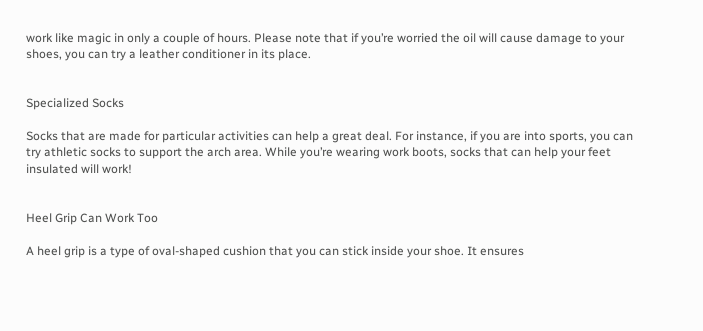work like magic in only a couple of hours. Please note that if you’re worried the oil will cause damage to your shoes, you can try a leather conditioner in its place.


Specialized Socks

Socks that are made for particular activities can help a great deal. For instance, if you are into sports, you can try athletic socks to support the arch area. While you’re wearing work boots, socks that can help your feet insulated will work!


Heel Grip Can Work Too

A heel grip is a type of oval-shaped cushion that you can stick inside your shoe. It ensures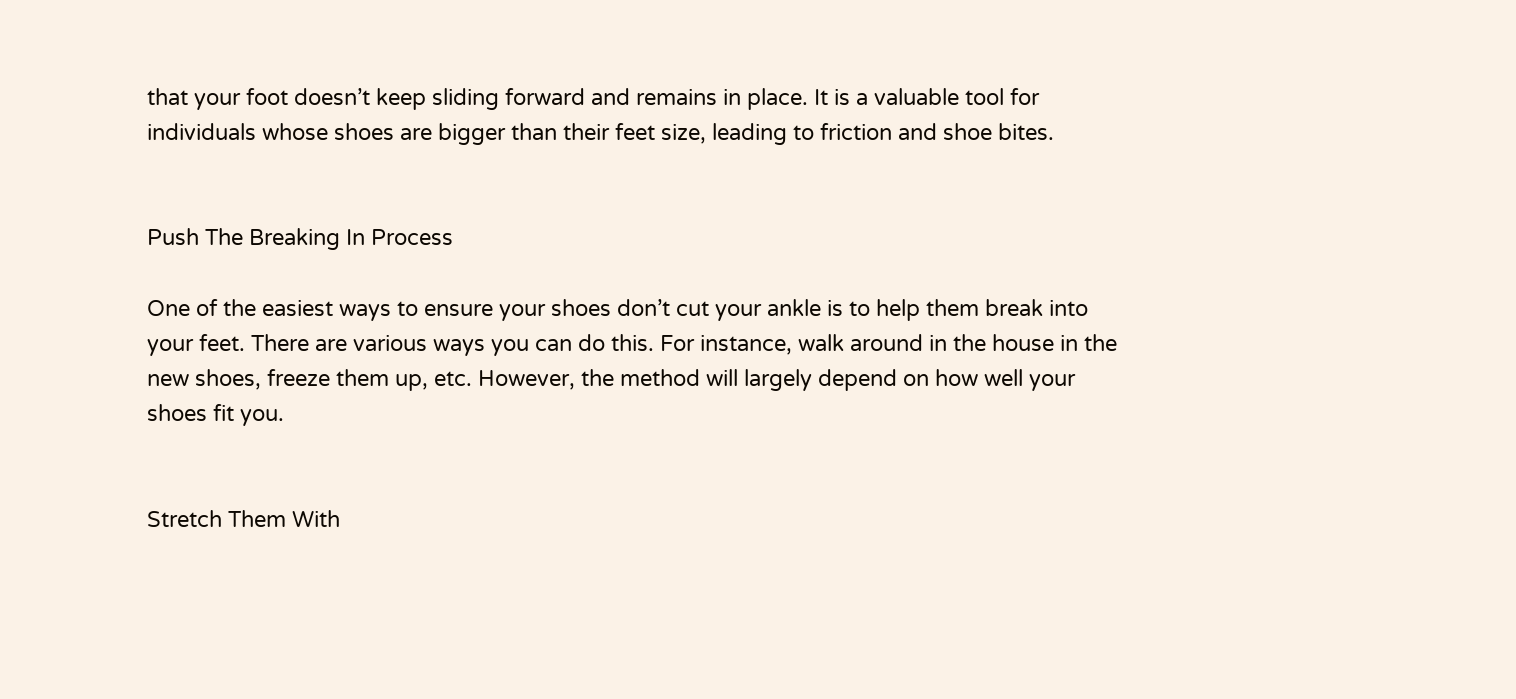that your foot doesn’t keep sliding forward and remains in place. It is a valuable tool for individuals whose shoes are bigger than their feet size, leading to friction and shoe bites.


Push The Breaking In Process

One of the easiest ways to ensure your shoes don’t cut your ankle is to help them break into your feet. There are various ways you can do this. For instance, walk around in the house in the new shoes, freeze them up, etc. However, the method will largely depend on how well your shoes fit you.


Stretch Them With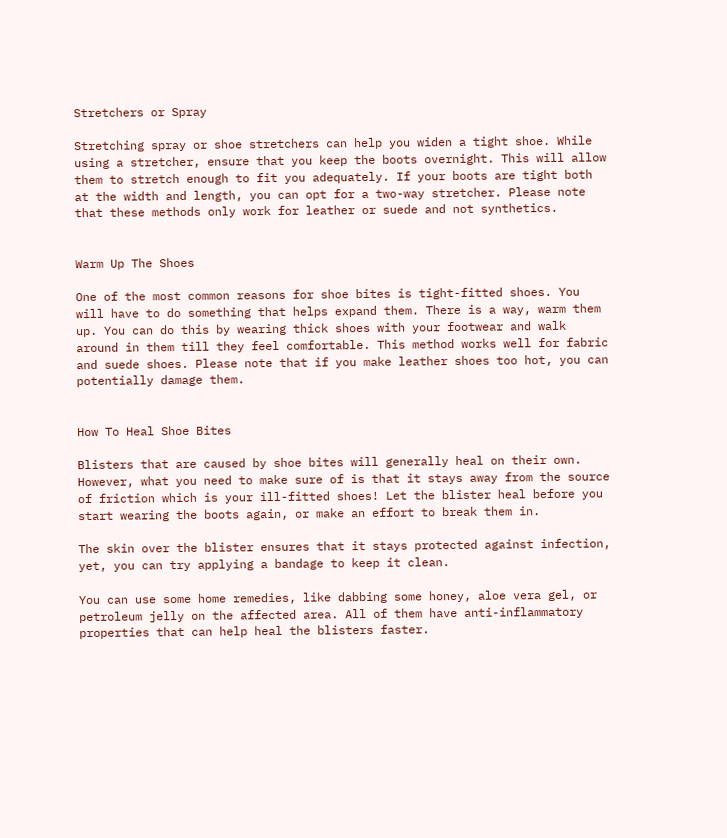Stretchers or Spray

Stretching spray or shoe stretchers can help you widen a tight shoe. While using a stretcher, ensure that you keep the boots overnight. This will allow them to stretch enough to fit you adequately. If your boots are tight both at the width and length, you can opt for a two-way stretcher. Please note that these methods only work for leather or suede and not synthetics.


Warm Up The Shoes

One of the most common reasons for shoe bites is tight-fitted shoes. You will have to do something that helps expand them. There is a way, warm them up. You can do this by wearing thick shoes with your footwear and walk around in them till they feel comfortable. This method works well for fabric and suede shoes. Please note that if you make leather shoes too hot, you can potentially damage them.


How To Heal Shoe Bites

Blisters that are caused by shoe bites will generally heal on their own. However, what you need to make sure of is that it stays away from the source of friction which is your ill-fitted shoes! Let the blister heal before you start wearing the boots again, or make an effort to break them in.

The skin over the blister ensures that it stays protected against infection, yet, you can try applying a bandage to keep it clean.

You can use some home remedies, like dabbing some honey, aloe vera gel, or petroleum jelly on the affected area. All of them have anti-inflammatory properties that can help heal the blisters faster.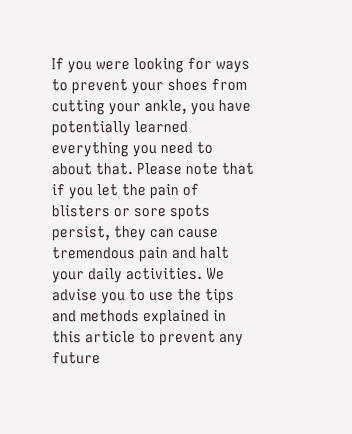If you were looking for ways to prevent your shoes from cutting your ankle, you have potentially learned everything you need to about that. Please note that if you let the pain of blisters or sore spots persist, they can cause tremendous pain and halt your daily activities. We advise you to use the tips and methods explained in this article to prevent any future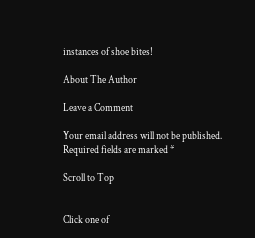instances of shoe bites!

About The Author

Leave a Comment

Your email address will not be published. Required fields are marked *

Scroll to Top


Click one of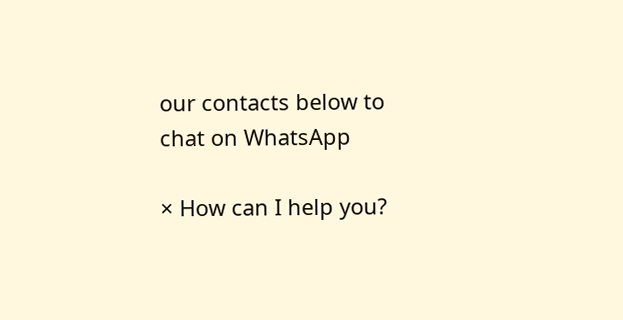our contacts below to chat on WhatsApp

× How can I help you?